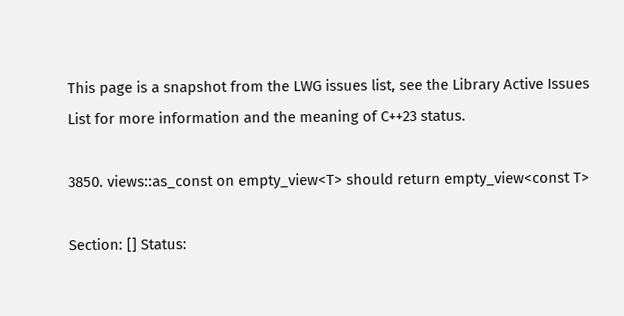This page is a snapshot from the LWG issues list, see the Library Active Issues List for more information and the meaning of C++23 status.

3850. views::as_const on empty_view<T> should return empty_view<const T>

Section: [] Status: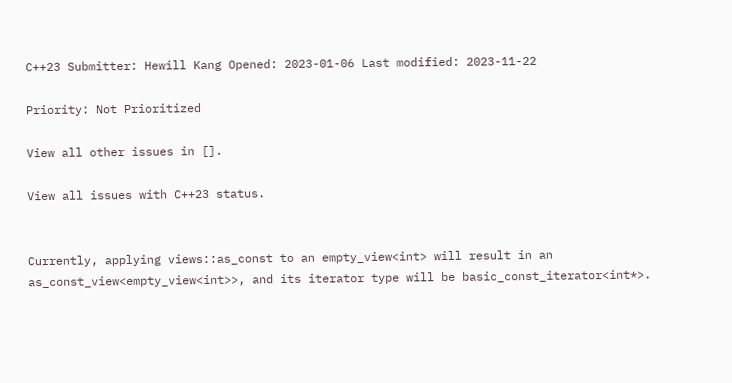C++23 Submitter: Hewill Kang Opened: 2023-01-06 Last modified: 2023-11-22

Priority: Not Prioritized

View all other issues in [].

View all issues with C++23 status.


Currently, applying views::as_const to an empty_view<int> will result in an as_const_view<empty_view<int>>, and its iterator type will be basic_const_iterator<int*>.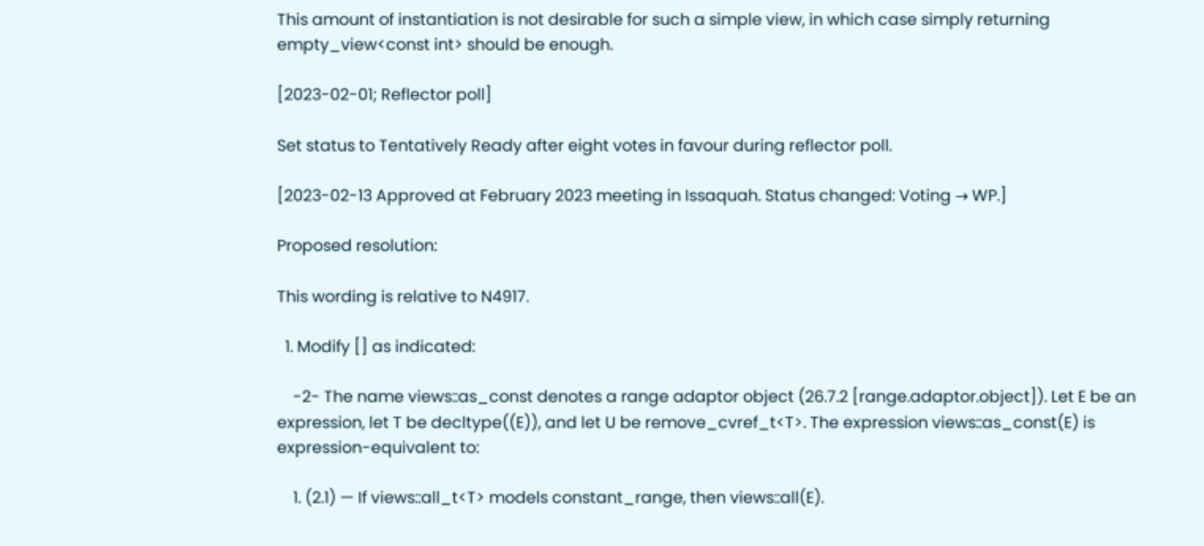This amount of instantiation is not desirable for such a simple view, in which case simply returning empty_view<const int> should be enough.

[2023-02-01; Reflector poll]

Set status to Tentatively Ready after eight votes in favour during reflector poll.

[2023-02-13 Approved at February 2023 meeting in Issaquah. Status changed: Voting → WP.]

Proposed resolution:

This wording is relative to N4917.

  1. Modify [] as indicated:

    -2- The name views::as_const denotes a range adaptor object (26.7.2 [range.adaptor.object]). Let E be an expression, let T be decltype((E)), and let U be remove_cvref_t<T>. The expression views::as_const(E) is expression-equivalent to:

    1. (2.1) — If views::all_t<T> models constant_range, then views::all(E).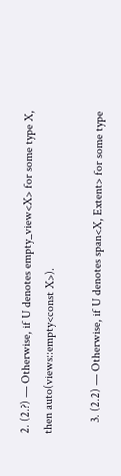2. (2.?) — Otherwise, if U denotes empty_view<X> for some type X, then auto(views::empty<const X>).

    3. (2.2) — Otherwise, if U denotes span<X, Extent> for some type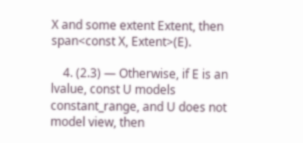X and some extent Extent, then span<const X, Extent>(E).

    4. (2.3) — Otherwise, if E is an lvalue, const U models constant_range, and U does not model view, then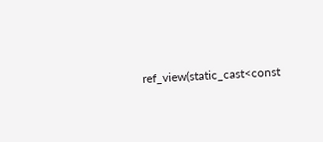ref_view(static_cast<const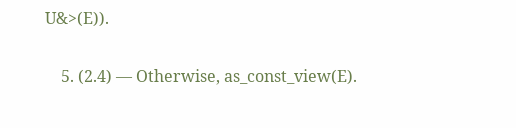U&>(E)).

    5. (2.4) — Otherwise, as_const_view(E).